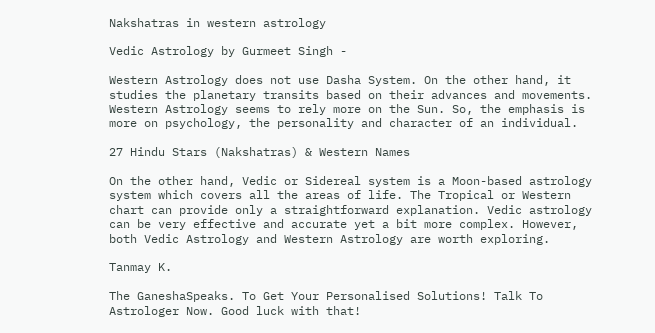Nakshatras in western astrology

Vedic Astrology by Gurmeet Singh -

Western Astrology does not use Dasha System. On the other hand, it studies the planetary transits based on their advances and movements. Western Astrology seems to rely more on the Sun. So, the emphasis is more on psychology, the personality and character of an individual.

27 Hindu Stars (Nakshatras) & Western Names

On the other hand, Vedic or Sidereal system is a Moon-based astrology system which covers all the areas of life. The Tropical or Western chart can provide only a straightforward explanation. Vedic astrology can be very effective and accurate yet a bit more complex. However, both Vedic Astrology and Western Astrology are worth exploring.

Tanmay K.

The GaneshaSpeaks. To Get Your Personalised Solutions! Talk To Astrologer Now. Good luck with that!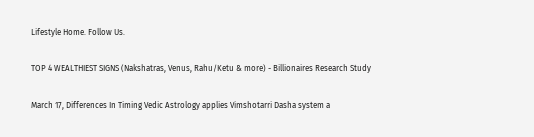Lifestyle Home. Follow Us.

TOP 4 WEALTHIEST SIGNS (Nakshatras, Venus, Rahu/Ketu & more) - Billionaires Research Study

March 17, Differences In Timing Vedic Astrology applies Vimshotarri Dasha system a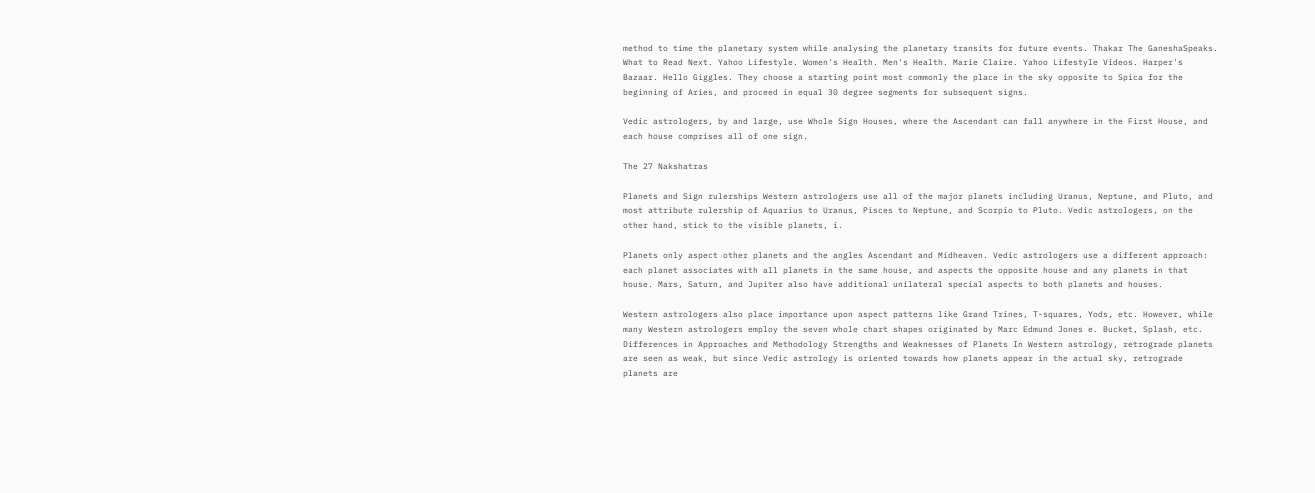method to time the planetary system while analysing the planetary transits for future events. Thakar The GaneshaSpeaks. What to Read Next. Yahoo Lifestyle. Women's Health. Men's Health. Marie Claire. Yahoo Lifestyle Videos. Harper's Bazaar. Hello Giggles. They choose a starting point most commonly the place in the sky opposite to Spica for the beginning of Aries, and proceed in equal 30 degree segments for subsequent signs.

Vedic astrologers, by and large, use Whole Sign Houses, where the Ascendant can fall anywhere in the First House, and each house comprises all of one sign.

The 27 Nakshatras

Planets and Sign rulerships Western astrologers use all of the major planets including Uranus, Neptune, and Pluto, and most attribute rulership of Aquarius to Uranus, Pisces to Neptune, and Scorpio to Pluto. Vedic astrologers, on the other hand, stick to the visible planets, i.

Planets only aspect other planets and the angles Ascendant and Midheaven. Vedic astrologers use a different approach: each planet associates with all planets in the same house, and aspects the opposite house and any planets in that house. Mars, Saturn, and Jupiter also have additional unilateral special aspects to both planets and houses.

Western astrologers also place importance upon aspect patterns like Grand Trines, T-squares, Yods, etc. However, while many Western astrologers employ the seven whole chart shapes originated by Marc Edmund Jones e. Bucket, Splash, etc. Differences in Approaches and Methodology Strengths and Weaknesses of Planets In Western astrology, retrograde planets are seen as weak, but since Vedic astrology is oriented towards how planets appear in the actual sky, retrograde planets are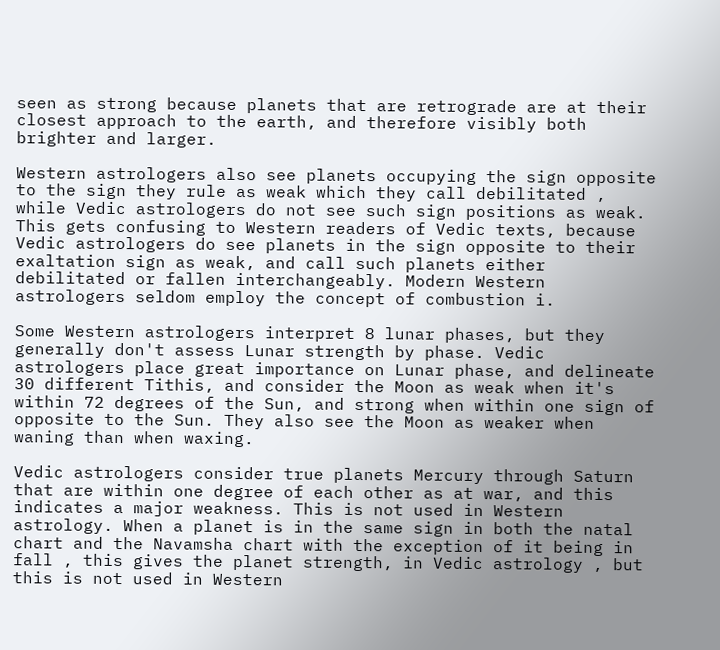seen as strong because planets that are retrograde are at their closest approach to the earth, and therefore visibly both brighter and larger.

Western astrologers also see planets occupying the sign opposite to the sign they rule as weak which they call debilitated , while Vedic astrologers do not see such sign positions as weak. This gets confusing to Western readers of Vedic texts, because Vedic astrologers do see planets in the sign opposite to their exaltation sign as weak, and call such planets either debilitated or fallen interchangeably. Modern Western astrologers seldom employ the concept of combustion i.

Some Western astrologers interpret 8 lunar phases, but they generally don't assess Lunar strength by phase. Vedic astrologers place great importance on Lunar phase, and delineate 30 different Tithis, and consider the Moon as weak when it's within 72 degrees of the Sun, and strong when within one sign of opposite to the Sun. They also see the Moon as weaker when waning than when waxing.

Vedic astrologers consider true planets Mercury through Saturn that are within one degree of each other as at war, and this indicates a major weakness. This is not used in Western astrology. When a planet is in the same sign in both the natal chart and the Navamsha chart with the exception of it being in fall , this gives the planet strength, in Vedic astrology , but this is not used in Western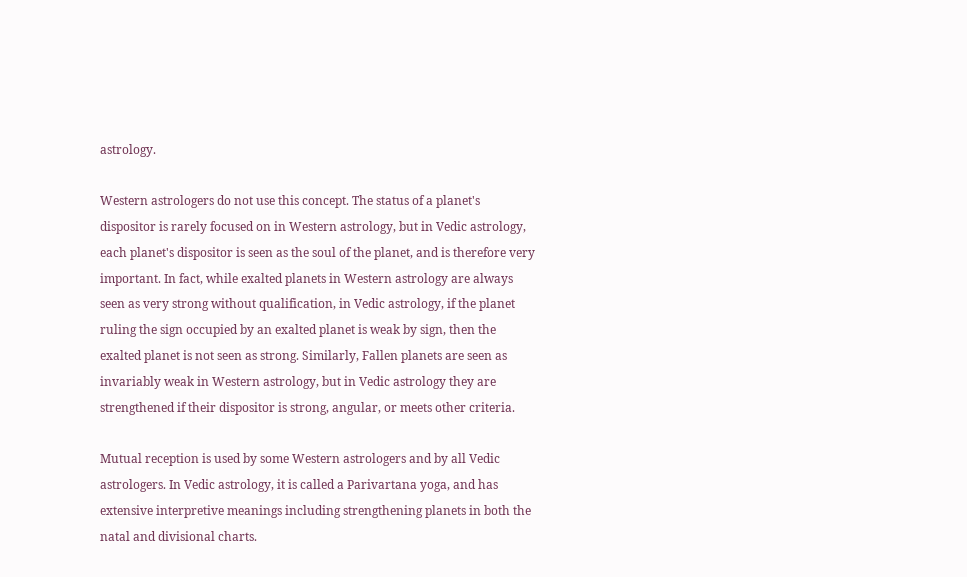astrology.

Western astrologers do not use this concept. The status of a planet's dispositor is rarely focused on in Western astrology, but in Vedic astrology, each planet's dispositor is seen as the soul of the planet, and is therefore very important. In fact, while exalted planets in Western astrology are always seen as very strong without qualification, in Vedic astrology, if the planet ruling the sign occupied by an exalted planet is weak by sign, then the exalted planet is not seen as strong. Similarly, Fallen planets are seen as invariably weak in Western astrology, but in Vedic astrology they are strengthened if their dispositor is strong, angular, or meets other criteria.

Mutual reception is used by some Western astrologers and by all Vedic astrologers. In Vedic astrology, it is called a Parivartana yoga, and has extensive interpretive meanings including strengthening planets in both the natal and divisional charts.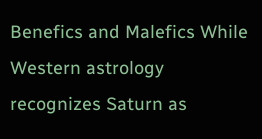Benefics and Malefics While Western astrology recognizes Saturn as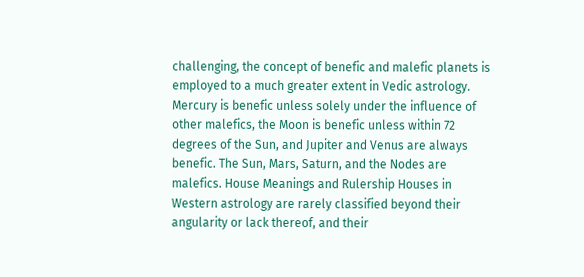challenging, the concept of benefic and malefic planets is employed to a much greater extent in Vedic astrology. Mercury is benefic unless solely under the influence of other malefics, the Moon is benefic unless within 72 degrees of the Sun, and Jupiter and Venus are always benefic. The Sun, Mars, Saturn, and the Nodes are malefics. House Meanings and Rulership Houses in Western astrology are rarely classified beyond their angularity or lack thereof, and their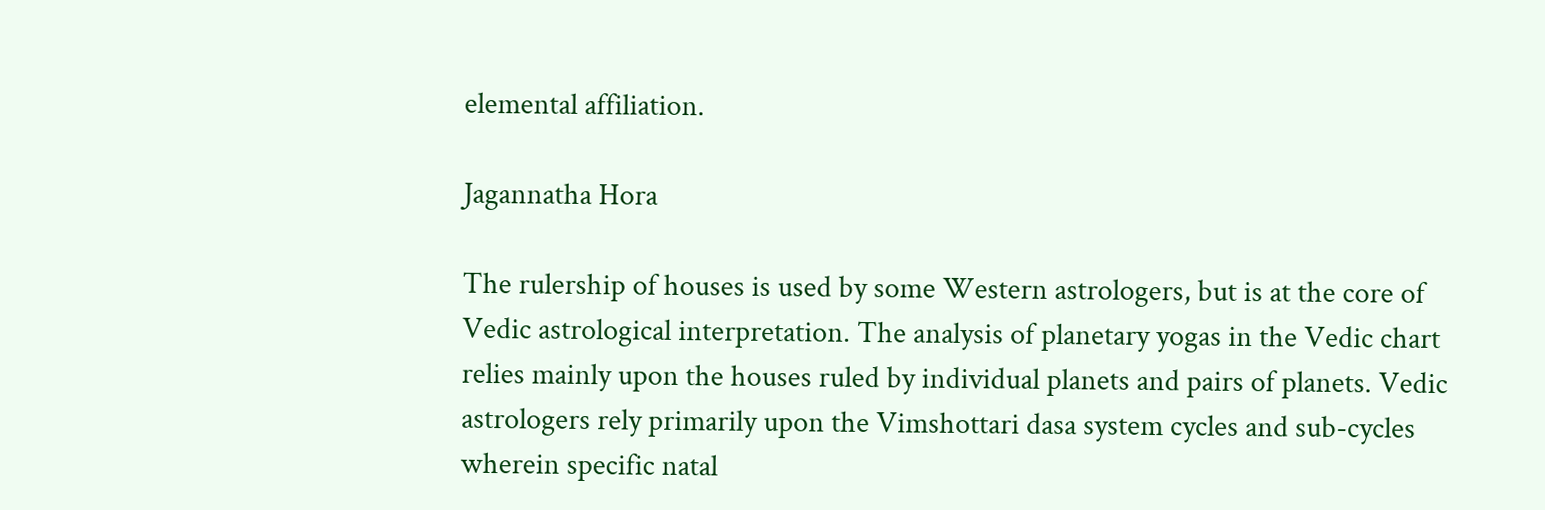elemental affiliation.

Jagannatha Hora

The rulership of houses is used by some Western astrologers, but is at the core of Vedic astrological interpretation. The analysis of planetary yogas in the Vedic chart relies mainly upon the houses ruled by individual planets and pairs of planets. Vedic astrologers rely primarily upon the Vimshottari dasa system cycles and sub-cycles wherein specific natal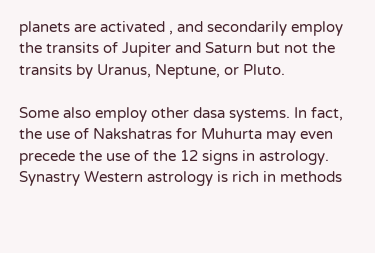planets are activated , and secondarily employ the transits of Jupiter and Saturn but not the transits by Uranus, Neptune, or Pluto.

Some also employ other dasa systems. In fact, the use of Nakshatras for Muhurta may even precede the use of the 12 signs in astrology. Synastry Western astrology is rich in methods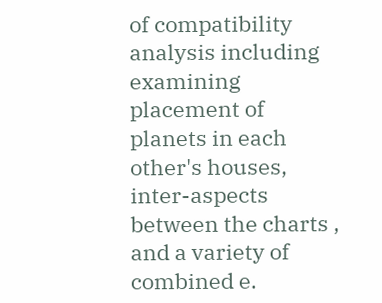of compatibility analysis including examining placement of planets in each other's houses, inter-aspects between the charts , and a variety of combined e.